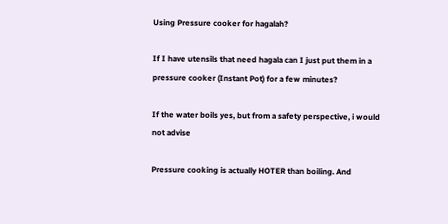Using Pressure cooker for hagalah?

If I have utensils that need hagala can I just put them in a pressure cooker (Instant Pot) for a few minutes?

If the water boils yes, but from a safety perspective, i would not advise

Pressure cooking is actually HOTER than boiling. And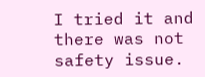I tried it and there was not safety issue.